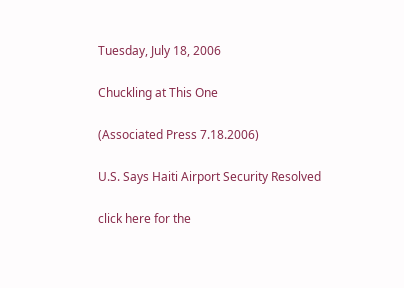Tuesday, July 18, 2006

Chuckling at This One

(Associated Press 7.18.2006)

U.S. Says Haiti Airport Security Resolved

click here for the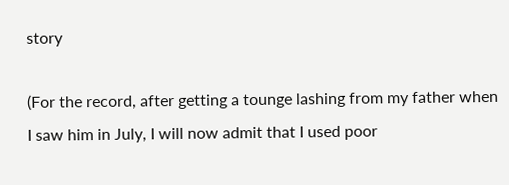story

(For the record, after getting a tounge lashing from my father when I saw him in July, I will now admit that I used poor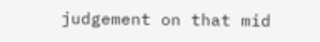judgement on that mid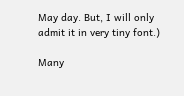May day. But, I will only admit it in very tiny font.)

Many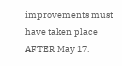improvements must have taken place AFTER May 17.